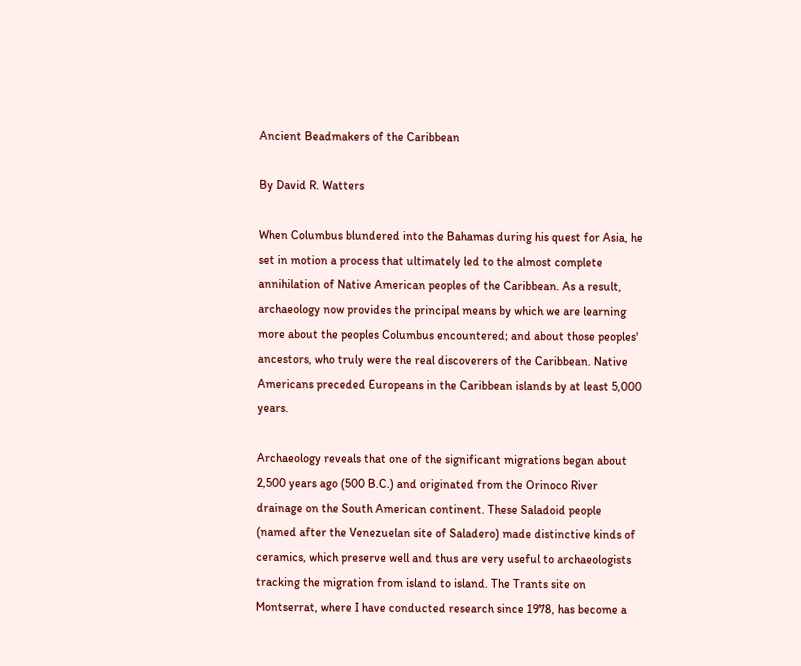Ancient Beadmakers of the Caribbean

By David R. Watters

When Columbus blundered into the Bahamas during his quest for Asia, he set in motion a process that ultimately led to the almost complete annihilation of Native American peoples of the Caribbean. As a result, archaeology now provides the principal means by which we are learning more about the peoples Columbus encountered; and about those peoples' ancestors, who truly were the real discoverers of the Caribbean. Native Americans preceded Europeans in the Caribbean islands by at least 5,000 years.

Archaeology reveals that one of the significant migrations began about 2,500 years ago (500 B.C.) and originated from the Orinoco River drainage on the South American continent. These Saladoid people (named after the Venezuelan site of Saladero) made distinctive kinds of ceramics, which preserve well and thus are very useful to archaeologists tracking the migration from island to island. The Trants site on Montserrat, where I have conducted research since 1978, has become a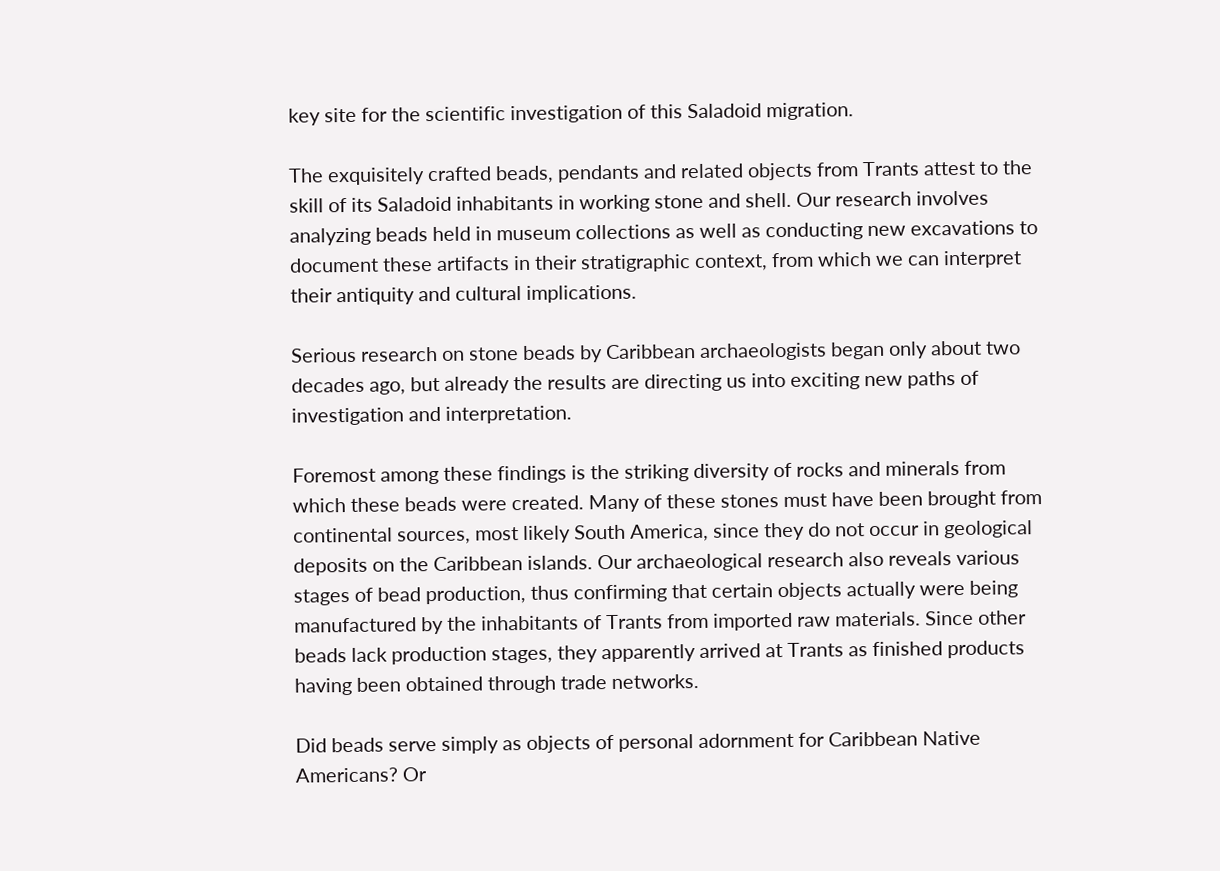key site for the scientific investigation of this Saladoid migration.

The exquisitely crafted beads, pendants and related objects from Trants attest to the skill of its Saladoid inhabitants in working stone and shell. Our research involves analyzing beads held in museum collections as well as conducting new excavations to document these artifacts in their stratigraphic context, from which we can interpret their antiquity and cultural implications.

Serious research on stone beads by Caribbean archaeologists began only about two decades ago, but already the results are directing us into exciting new paths of investigation and interpretation.

Foremost among these findings is the striking diversity of rocks and minerals from which these beads were created. Many of these stones must have been brought from continental sources, most likely South America, since they do not occur in geological deposits on the Caribbean islands. Our archaeological research also reveals various stages of bead production, thus confirming that certain objects actually were being manufactured by the inhabitants of Trants from imported raw materials. Since other beads lack production stages, they apparently arrived at Trants as finished products having been obtained through trade networks.

Did beads serve simply as objects of personal adornment for Caribbean Native Americans? Or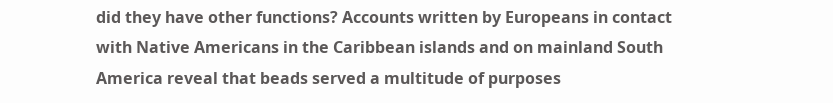did they have other functions? Accounts written by Europeans in contact with Native Americans in the Caribbean islands and on mainland South America reveal that beads served a multitude of purposes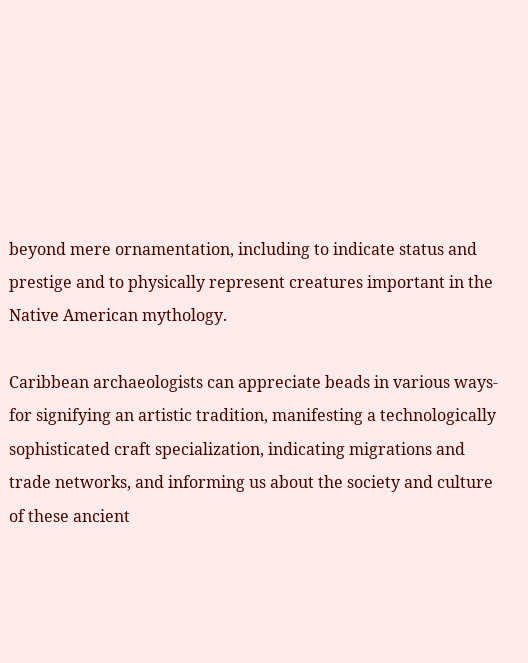beyond mere ornamentation, including to indicate status and prestige and to physically represent creatures important in the Native American mythology.

Caribbean archaeologists can appreciate beads in various ways-for signifying an artistic tradition, manifesting a technologically sophisticated craft specialization, indicating migrations and trade networks, and informing us about the society and culture of these ancient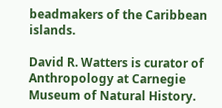beadmakers of the Caribbean islands.

David R. Watters is curator of Anthropology at Carnegie Museum of Natural History.